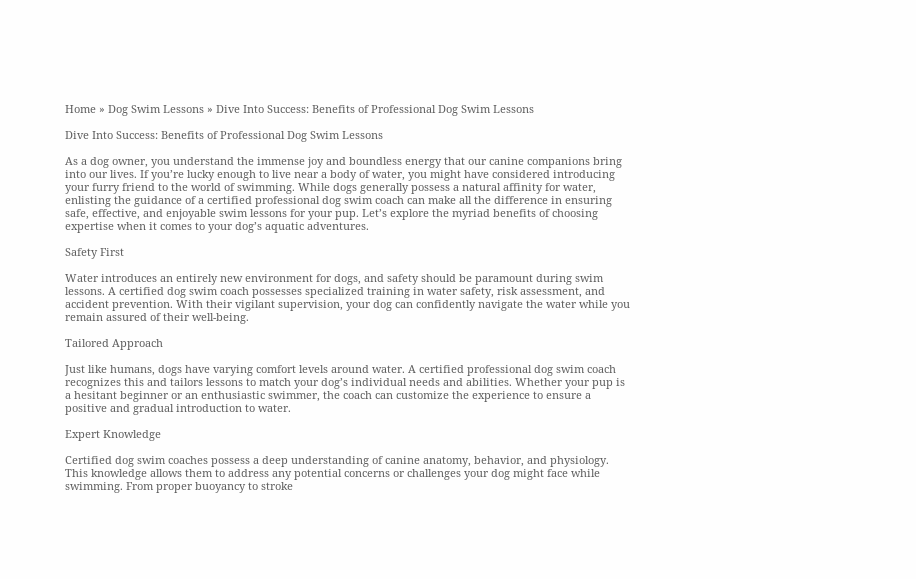Home » Dog Swim Lessons » Dive Into Success: Benefits of Professional Dog Swim Lessons

Dive Into Success: Benefits of Professional Dog Swim Lessons

As a dog owner, you understand the immense joy and boundless energy that our canine companions bring into our lives. If you’re lucky enough to live near a body of water, you might have considered introducing your furry friend to the world of swimming. While dogs generally possess a natural affinity for water, enlisting the guidance of a certified professional dog swim coach can make all the difference in ensuring safe, effective, and enjoyable swim lessons for your pup. Let’s explore the myriad benefits of choosing expertise when it comes to your dog’s aquatic adventures.

Safety First

Water introduces an entirely new environment for dogs, and safety should be paramount during swim lessons. A certified dog swim coach possesses specialized training in water safety, risk assessment, and accident prevention. With their vigilant supervision, your dog can confidently navigate the water while you remain assured of their well-being.

Tailored Approach

Just like humans, dogs have varying comfort levels around water. A certified professional dog swim coach recognizes this and tailors lessons to match your dog’s individual needs and abilities. Whether your pup is a hesitant beginner or an enthusiastic swimmer, the coach can customize the experience to ensure a positive and gradual introduction to water.

Expert Knowledge

Certified dog swim coaches possess a deep understanding of canine anatomy, behavior, and physiology. This knowledge allows them to address any potential concerns or challenges your dog might face while swimming. From proper buoyancy to stroke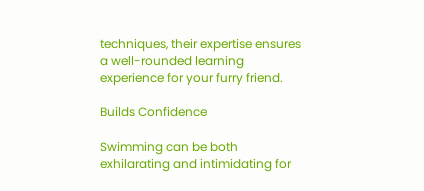techniques, their expertise ensures a well-rounded learning experience for your furry friend.

Builds Confidence

Swimming can be both exhilarating and intimidating for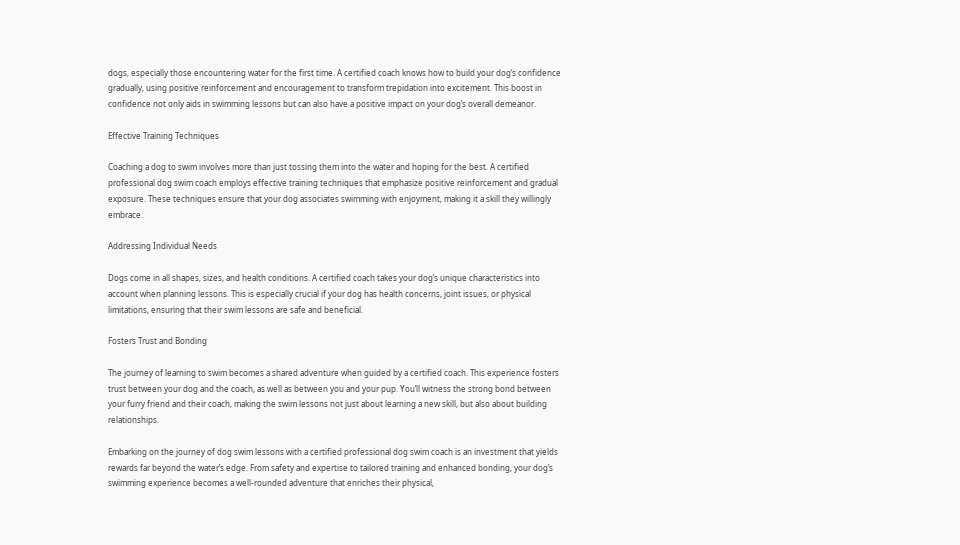dogs, especially those encountering water for the first time. A certified coach knows how to build your dog’s confidence gradually, using positive reinforcement and encouragement to transform trepidation into excitement. This boost in confidence not only aids in swimming lessons but can also have a positive impact on your dog’s overall demeanor.

Effective Training Techniques

Coaching a dog to swim involves more than just tossing them into the water and hoping for the best. A certified professional dog swim coach employs effective training techniques that emphasize positive reinforcement and gradual exposure. These techniques ensure that your dog associates swimming with enjoyment, making it a skill they willingly embrace.

Addressing Individual Needs

Dogs come in all shapes, sizes, and health conditions. A certified coach takes your dog’s unique characteristics into account when planning lessons. This is especially crucial if your dog has health concerns, joint issues, or physical limitations, ensuring that their swim lessons are safe and beneficial.

Fosters Trust and Bonding

The journey of learning to swim becomes a shared adventure when guided by a certified coach. This experience fosters trust between your dog and the coach, as well as between you and your pup. You’ll witness the strong bond between your furry friend and their coach, making the swim lessons not just about learning a new skill, but also about building relationships.

Embarking on the journey of dog swim lessons with a certified professional dog swim coach is an investment that yields rewards far beyond the water’s edge. From safety and expertise to tailored training and enhanced bonding, your dog’s swimming experience becomes a well-rounded adventure that enriches their physical,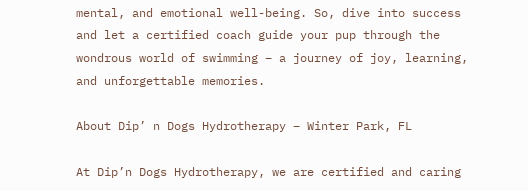mental, and emotional well-being. So, dive into success and let a certified coach guide your pup through the wondrous world of swimming – a journey of joy, learning, and unforgettable memories.

About Dip’ n Dogs Hydrotherapy – Winter Park, FL

At Dip’n Dogs Hydrotherapy, we are certified and caring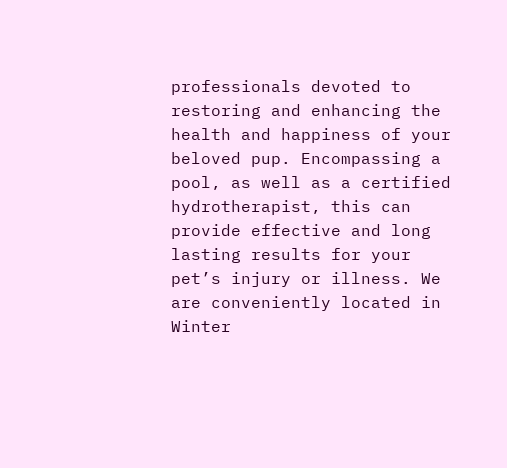professionals devoted to restoring and enhancing the health and happiness of your beloved pup. Encompassing a pool, as well as a certified hydrotherapist, this can provide effective and long lasting results for your pet’s injury or illness. We are conveniently located in Winter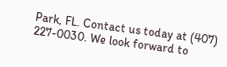Park, FL. Contact us today at (407) 227-0030. We look forward to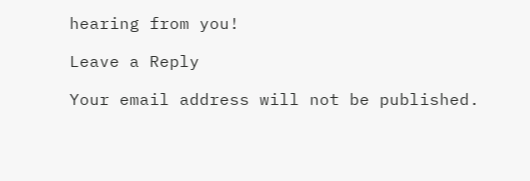hearing from you!

Leave a Reply

Your email address will not be published.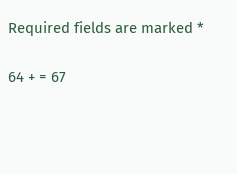Required fields are marked *

64 + = 67